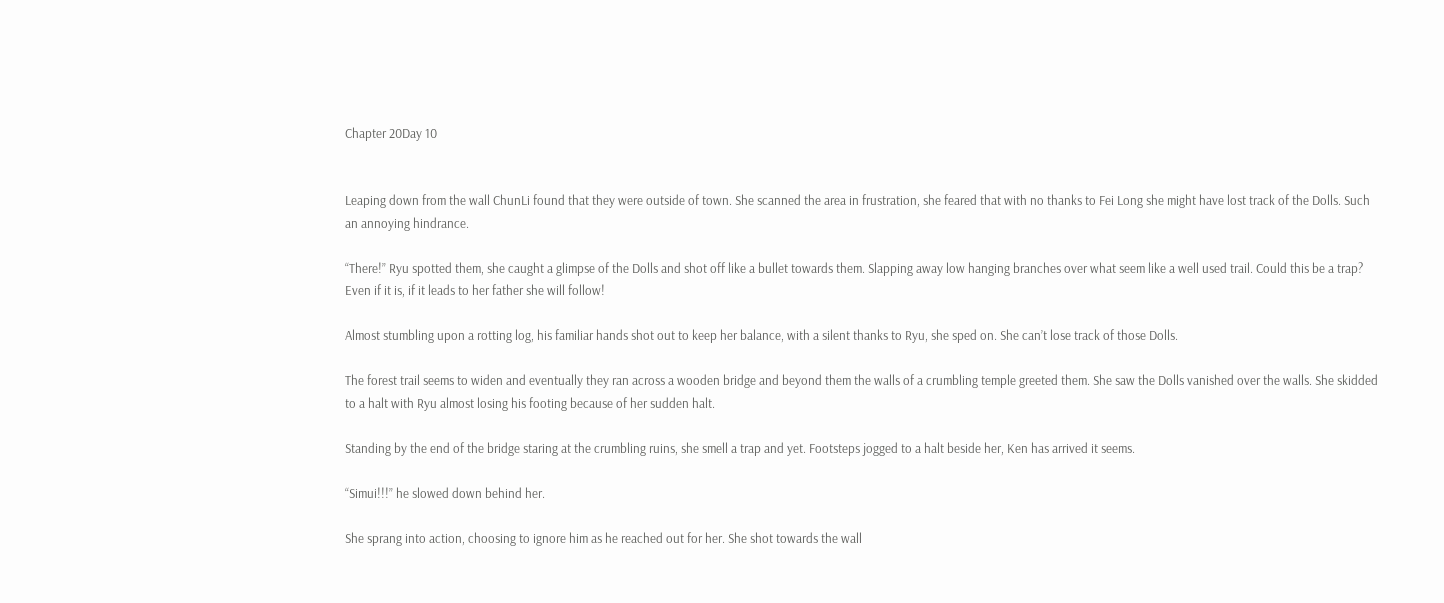Chapter 20Day 10


Leaping down from the wall ChunLi found that they were outside of town. She scanned the area in frustration, she feared that with no thanks to Fei Long she might have lost track of the Dolls. Such an annoying hindrance.

“There!” Ryu spotted them, she caught a glimpse of the Dolls and shot off like a bullet towards them. Slapping away low hanging branches over what seem like a well used trail. Could this be a trap? Even if it is, if it leads to her father she will follow!

Almost stumbling upon a rotting log, his familiar hands shot out to keep her balance, with a silent thanks to Ryu, she sped on. She can’t lose track of those Dolls.

The forest trail seems to widen and eventually they ran across a wooden bridge and beyond them the walls of a crumbling temple greeted them. She saw the Dolls vanished over the walls. She skidded to a halt with Ryu almost losing his footing because of her sudden halt.

Standing by the end of the bridge staring at the crumbling ruins, she smell a trap and yet. Footsteps jogged to a halt beside her, Ken has arrived it seems.

“Simui!!!” he slowed down behind her.

She sprang into action, choosing to ignore him as he reached out for her. She shot towards the wall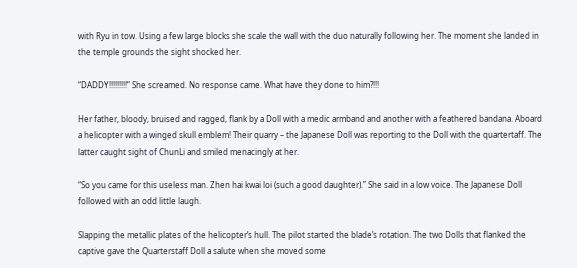with Ryu in tow. Using a few large blocks she scale the wall with the duo naturally following her. The moment she landed in the temple grounds the sight shocked her.

“DADDY!!!!!!!!!” She screamed. No response came. What have they done to him?!!!

Her father, bloody, bruised and ragged, flank by a Doll with a medic armband and another with a feathered bandana. Aboard a helicopter with a winged skull emblem! Their quarry – the Japanese Doll was reporting to the Doll with the quartertaff. The latter caught sight of ChunLi and smiled menacingly at her.

“So you came for this useless man. Zhen hai kwai loi (such a good daughter).” She said in a low voice. The Japanese Doll followed with an odd little laugh.

Slapping the metallic plates of the helicopter’s hull. The pilot started the blade’s rotation. The two Dolls that flanked the captive gave the Quarterstaff Doll a salute when she moved some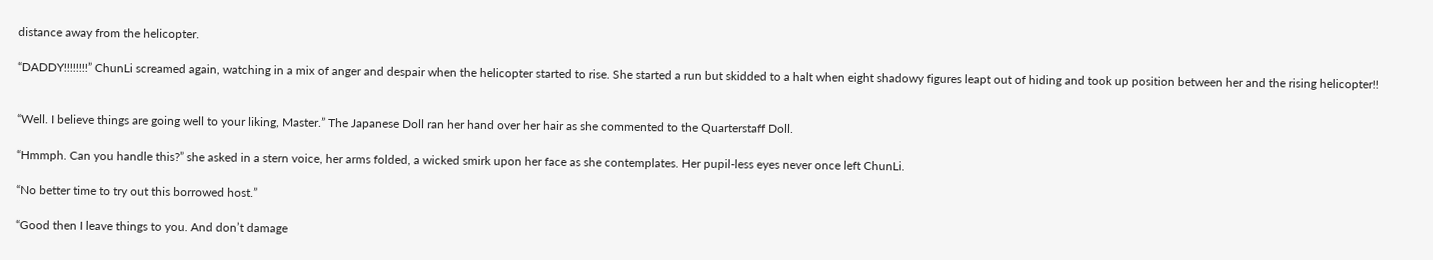distance away from the helicopter.

“DADDY!!!!!!!!” ChunLi screamed again, watching in a mix of anger and despair when the helicopter started to rise. She started a run but skidded to a halt when eight shadowy figures leapt out of hiding and took up position between her and the rising helicopter!!


“Well. I believe things are going well to your liking, Master.” The Japanese Doll ran her hand over her hair as she commented to the Quarterstaff Doll.

“Hmmph. Can you handle this?” she asked in a stern voice, her arms folded, a wicked smirk upon her face as she contemplates. Her pupil-less eyes never once left ChunLi.

“No better time to try out this borrowed host.”

“Good then I leave things to you. And don’t damage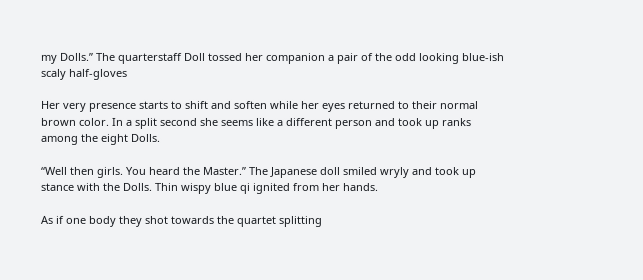my Dolls.” The quarterstaff Doll tossed her companion a pair of the odd looking blue-ish scaly half-gloves

Her very presence starts to shift and soften while her eyes returned to their normal brown color. In a split second she seems like a different person and took up ranks among the eight Dolls.

“Well then girls. You heard the Master.” The Japanese doll smiled wryly and took up stance with the Dolls. Thin wispy blue qi ignited from her hands.

As if one body they shot towards the quartet splitting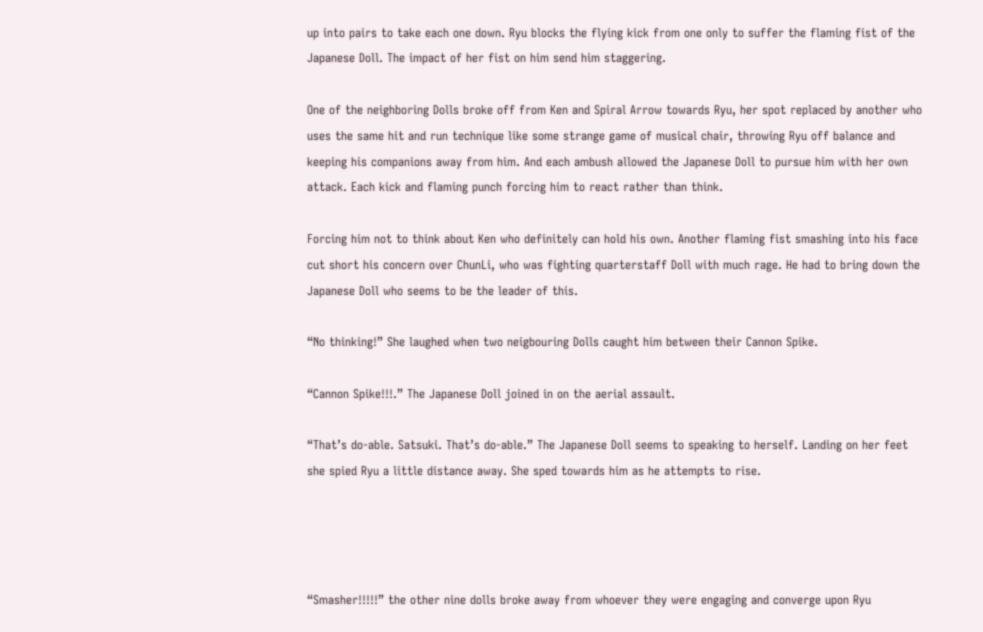up into pairs to take each one down. Ryu blocks the flying kick from one only to suffer the flaming fist of the Japanese Doll. The impact of her fist on him send him staggering.

One of the neighboring Dolls broke off from Ken and Spiral Arrow towards Ryu, her spot replaced by another who uses the same hit and run technique like some strange game of musical chair, throwing Ryu off balance and keeping his companions away from him. And each ambush allowed the Japanese Doll to pursue him with her own attack. Each kick and flaming punch forcing him to react rather than think.

Forcing him not to think about Ken who definitely can hold his own. Another flaming fist smashing into his face cut short his concern over ChunLi, who was fighting quarterstaff Doll with much rage. He had to bring down the Japanese Doll who seems to be the leader of this.

“No thinking!” She laughed when two neigbouring Dolls caught him between their Cannon Spike.

“Cannon Spike!!!.” The Japanese Doll joined in on the aerial assault.

“That’s do-able. Satsuki. That’s do-able.” The Japanese Doll seems to speaking to herself. Landing on her feet she spied Ryu a little distance away. She sped towards him as he attempts to rise.




“Smasher!!!!!” the other nine dolls broke away from whoever they were engaging and converge upon Ryu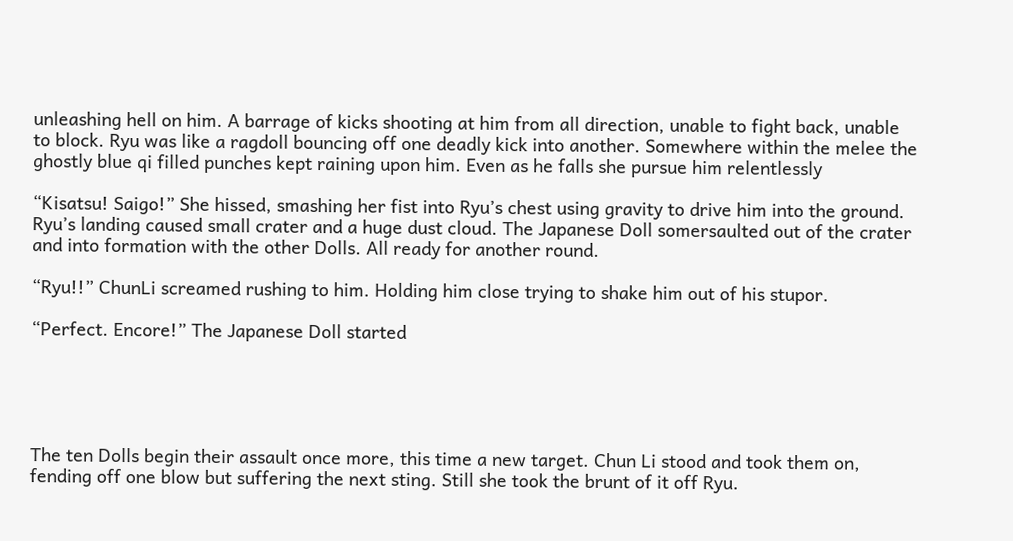unleashing hell on him. A barrage of kicks shooting at him from all direction, unable to fight back, unable to block. Ryu was like a ragdoll bouncing off one deadly kick into another. Somewhere within the melee the ghostly blue qi filled punches kept raining upon him. Even as he falls she pursue him relentlessly

“Kisatsu! Saigo!” She hissed, smashing her fist into Ryu’s chest using gravity to drive him into the ground. Ryu’s landing caused small crater and a huge dust cloud. The Japanese Doll somersaulted out of the crater and into formation with the other Dolls. All ready for another round.

“Ryu!!” ChunLi screamed rushing to him. Holding him close trying to shake him out of his stupor.

“Perfect. Encore!” The Japanese Doll started





The ten Dolls begin their assault once more, this time a new target. Chun Li stood and took them on, fending off one blow but suffering the next sting. Still she took the brunt of it off Ryu.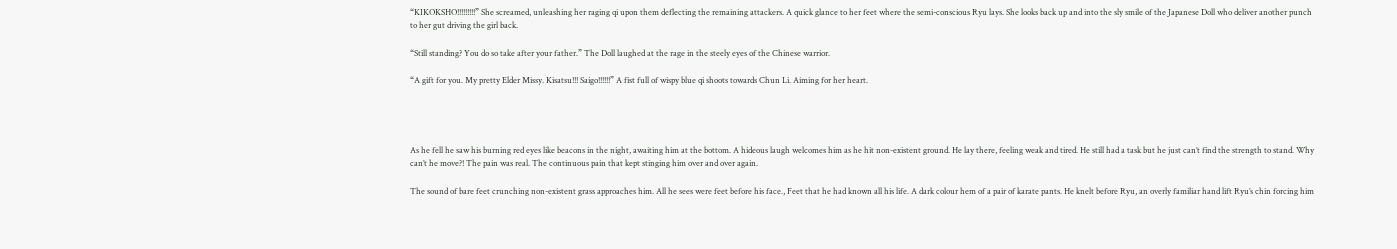“KIKOKSHO!!!!!!!!!” She screamed, unleashing her raging qi upon them deflecting the remaining attackers. A quick glance to her feet where the semi-conscious Ryu lays. She looks back up and into the sly smile of the Japanese Doll who deliver another punch to her gut driving the girl back.

“Still standing? You do so take after your father.” The Doll laughed at the rage in the steely eyes of the Chinese warrior.

“A gift for you. My pretty Elder Missy. Kisatsu!!! Saigo!!!!!!” A fist full of wispy blue qi shoots towards Chun Li. Aiming for her heart.




As he fell he saw his burning red eyes like beacons in the night, awaiting him at the bottom. A hideous laugh welcomes him as he hit non-existent ground. He lay there, feeling weak and tired. He still had a task but he just can’t find the strength to stand. Why can’t he move?! The pain was real. The continuous pain that kept stinging him over and over again.

The sound of bare feet crunching non-existent grass approaches him. All he sees were feet before his face., Feet that he had known all his life. A dark colour hem of a pair of karate pants. He knelt before Ryu, an overly familiar hand lift Ryu’s chin forcing him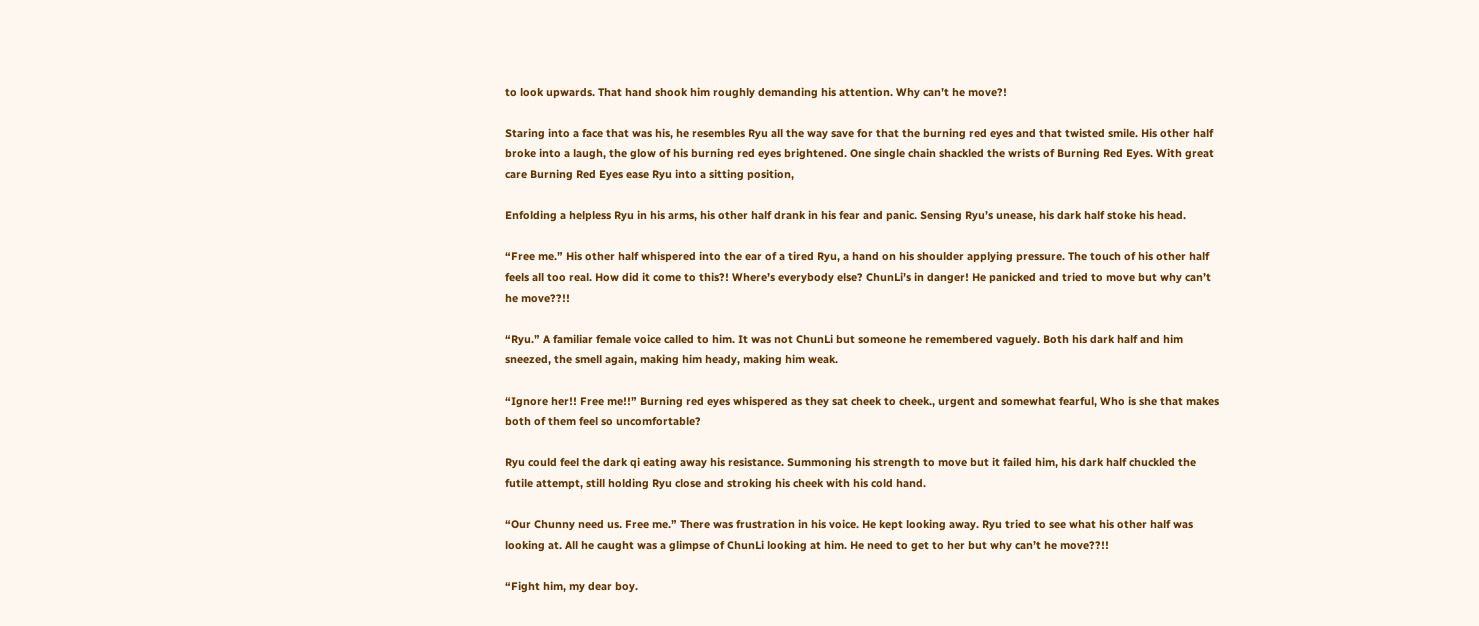to look upwards. That hand shook him roughly demanding his attention. Why can’t he move?!

Staring into a face that was his, he resembles Ryu all the way save for that the burning red eyes and that twisted smile. His other half broke into a laugh, the glow of his burning red eyes brightened. One single chain shackled the wrists of Burning Red Eyes. With great care Burning Red Eyes ease Ryu into a sitting position,

Enfolding a helpless Ryu in his arms, his other half drank in his fear and panic. Sensing Ryu’s unease, his dark half stoke his head.

“Free me.” His other half whispered into the ear of a tired Ryu, a hand on his shoulder applying pressure. The touch of his other half feels all too real. How did it come to this?! Where’s everybody else? ChunLi’s in danger! He panicked and tried to move but why can’t he move??!!

“Ryu.” A familiar female voice called to him. It was not ChunLi but someone he remembered vaguely. Both his dark half and him sneezed, the smell again, making him heady, making him weak.

“Ignore her!! Free me!!” Burning red eyes whispered as they sat cheek to cheek., urgent and somewhat fearful, Who is she that makes both of them feel so uncomfortable?

Ryu could feel the dark qi eating away his resistance. Summoning his strength to move but it failed him, his dark half chuckled the futile attempt, still holding Ryu close and stroking his cheek with his cold hand.

“Our Chunny need us. Free me.” There was frustration in his voice. He kept looking away. Ryu tried to see what his other half was looking at. All he caught was a glimpse of ChunLi looking at him. He need to get to her but why can’t he move??!!

“Fight him, my dear boy.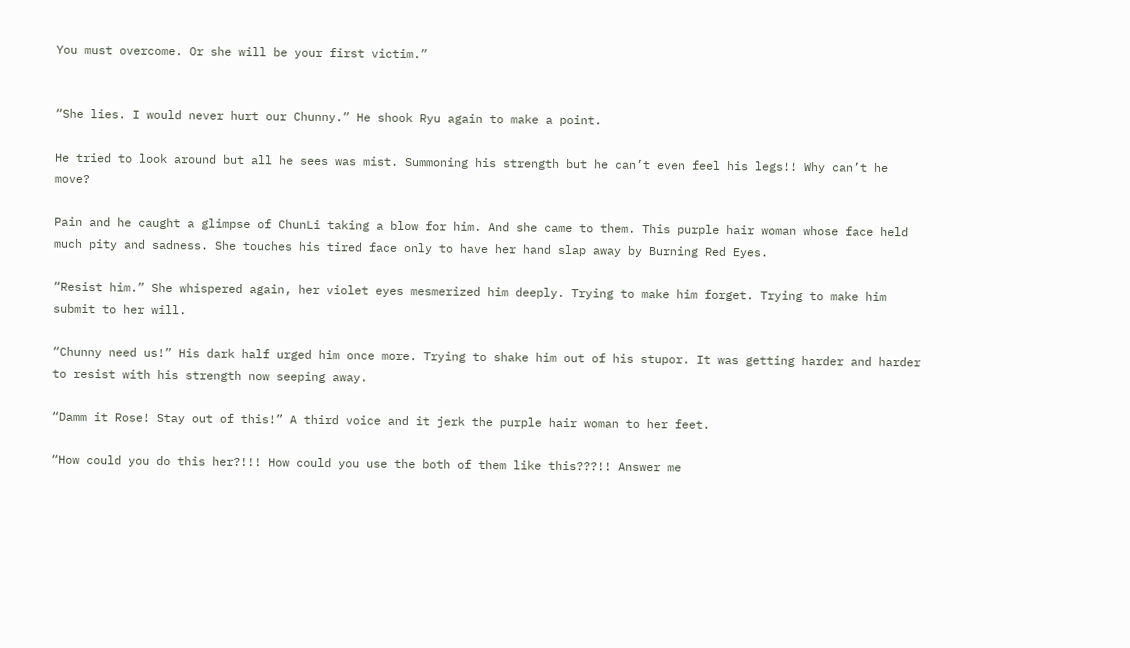You must overcome. Or she will be your first victim.”


“She lies. I would never hurt our Chunny.” He shook Ryu again to make a point.

He tried to look around but all he sees was mist. Summoning his strength but he can’t even feel his legs!! Why can’t he move?

Pain and he caught a glimpse of ChunLi taking a blow for him. And she came to them. This purple hair woman whose face held much pity and sadness. She touches his tired face only to have her hand slap away by Burning Red Eyes.

“Resist him.” She whispered again, her violet eyes mesmerized him deeply. Trying to make him forget. Trying to make him submit to her will.

“Chunny need us!” His dark half urged him once more. Trying to shake him out of his stupor. It was getting harder and harder to resist with his strength now seeping away.

“Damm it Rose! Stay out of this!” A third voice and it jerk the purple hair woman to her feet.

“How could you do this her?!!! How could you use the both of them like this???!! Answer me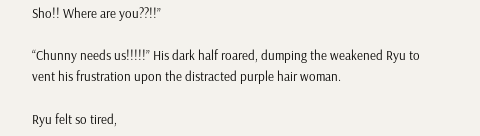Sho!! Where are you??!!”

“Chunny needs us!!!!!” His dark half roared, dumping the weakened Ryu to vent his frustration upon the distracted purple hair woman.

Ryu felt so tired,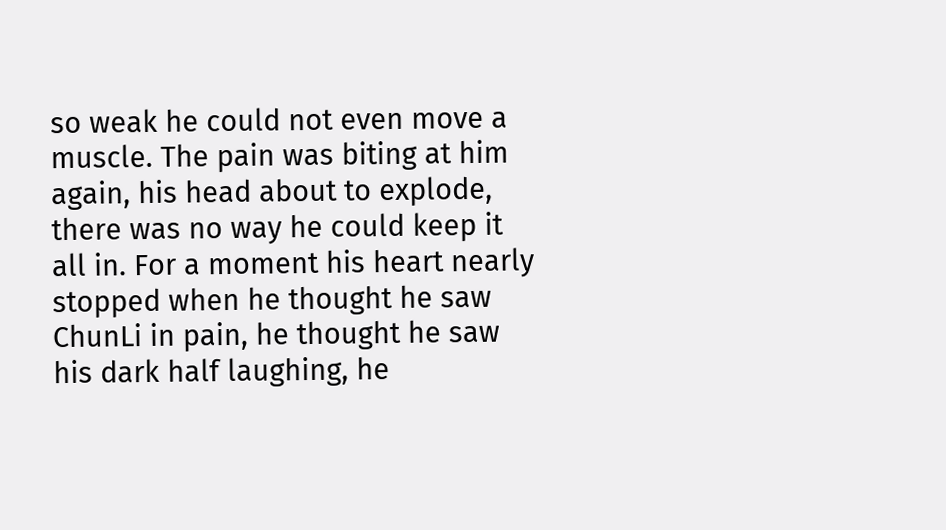so weak he could not even move a muscle. The pain was biting at him again, his head about to explode, there was no way he could keep it all in. For a moment his heart nearly stopped when he thought he saw ChunLi in pain, he thought he saw his dark half laughing, he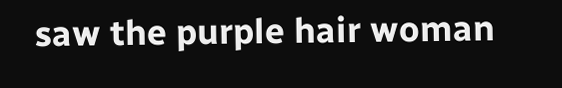saw the purple hair woman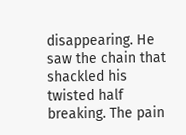disappearing. He saw the chain that shackled his twisted half breaking. The pain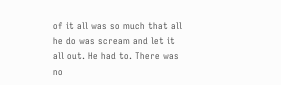of it all was so much that all he do was scream and let it all out. He had to. There was no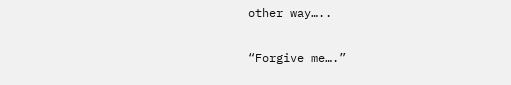other way…..

“Forgive me….”